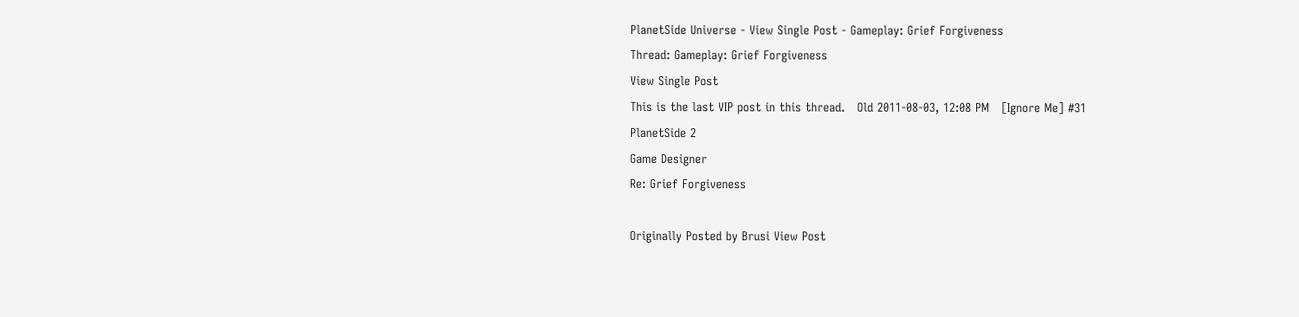PlanetSide Universe - View Single Post - Gameplay: Grief Forgiveness
Thread: Gameplay: Grief Forgiveness
View Single Post
This is the last VIP post in this thread.   Old 2011-08-03, 12:08 PM   [Ignore Me] #31
PlanetSide 2
Game Designer
Re: Grief Forgiveness

Originally Posted by Brusi View Post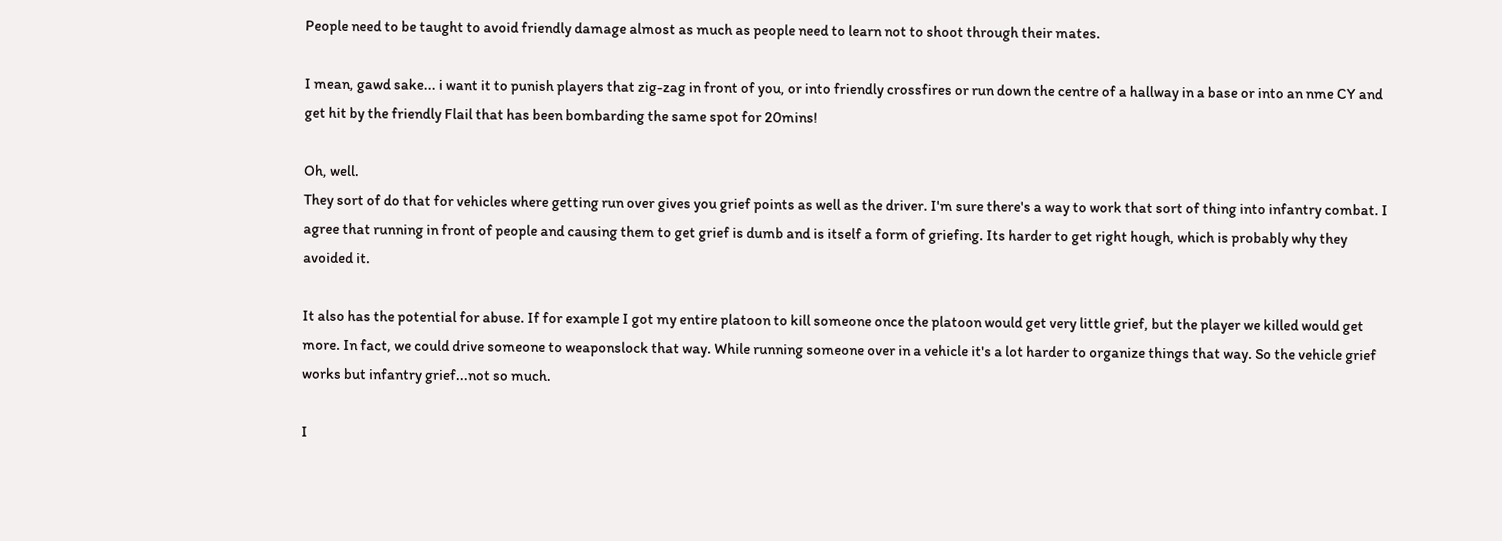People need to be taught to avoid friendly damage almost as much as people need to learn not to shoot through their mates.

I mean, gawd sake... i want it to punish players that zig-zag in front of you, or into friendly crossfires or run down the centre of a hallway in a base or into an nme CY and get hit by the friendly Flail that has been bombarding the same spot for 20mins!

Oh, well.
They sort of do that for vehicles where getting run over gives you grief points as well as the driver. I'm sure there's a way to work that sort of thing into infantry combat. I agree that running in front of people and causing them to get grief is dumb and is itself a form of griefing. Its harder to get right hough, which is probably why they avoided it.

It also has the potential for abuse. If for example I got my entire platoon to kill someone once the platoon would get very little grief, but the player we killed would get more. In fact, we could drive someone to weaponslock that way. While running someone over in a vehicle it's a lot harder to organize things that way. So the vehicle grief works but infantry grief...not so much.

I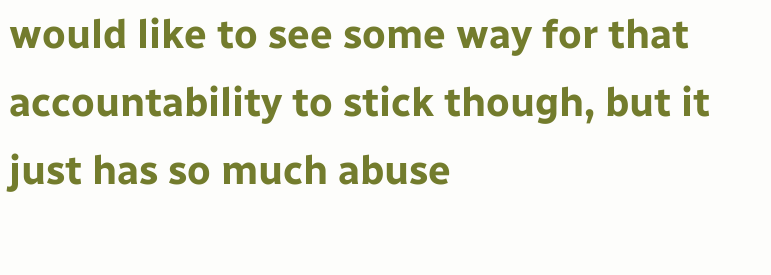would like to see some way for that accountability to stick though, but it just has so much abuse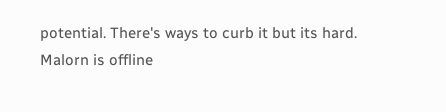potential. There's ways to curb it but its hard.
Malorn is offline